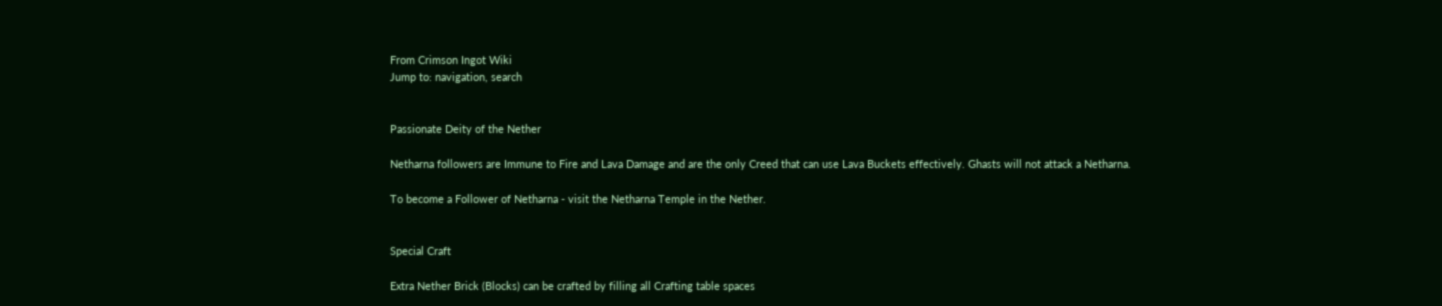From Crimson Ingot Wiki
Jump to: navigation, search


Passionate Deity of the Nether

Netharna followers are Immune to Fire and Lava Damage and are the only Creed that can use Lava Buckets effectively. Ghasts will not attack a Netharna.

To become a Follower of Netharna - visit the Netharna Temple in the Nether.


Special Craft

Extra Nether Brick (Blocks) can be crafted by filling all Crafting table spaces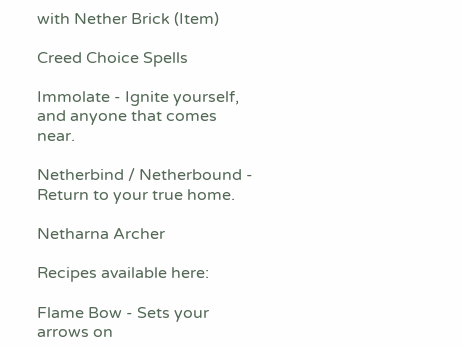with Nether Brick (Item)

Creed Choice Spells

Immolate - Ignite yourself, and anyone that comes near.

Netherbind / Netherbound - Return to your true home.

Netharna Archer

Recipes available here:

Flame Bow - Sets your arrows on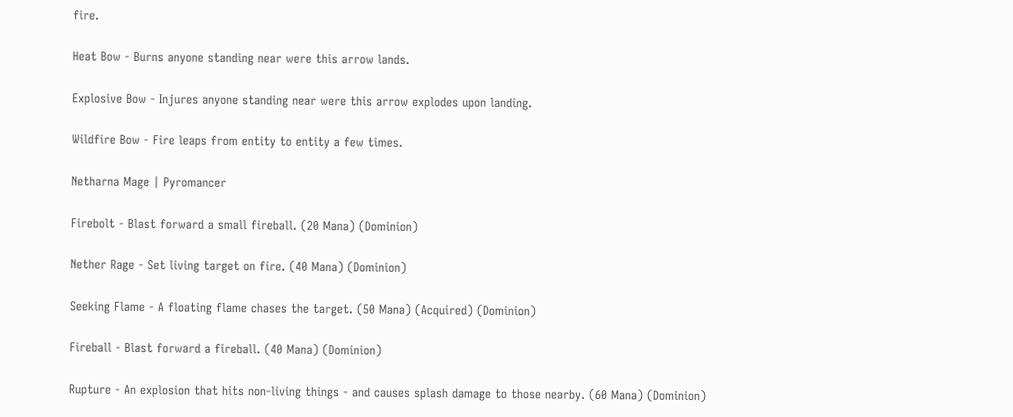fire.

Heat Bow - Burns anyone standing near were this arrow lands.

Explosive Bow - Injures anyone standing near were this arrow explodes upon landing.

Wildfire Bow - Fire leaps from entity to entity a few times.

Netharna Mage | Pyromancer

Firebolt - Blast forward a small fireball. (20 Mana) (Dominion)

Nether Rage - Set living target on fire. (40 Mana) (Dominion)

Seeking Flame - A floating flame chases the target. (50 Mana) (Acquired) (Dominion)

Fireball - Blast forward a fireball. (40 Mana) (Dominion)

Rupture - An explosion that hits non-living things - and causes splash damage to those nearby. (60 Mana) (Dominion)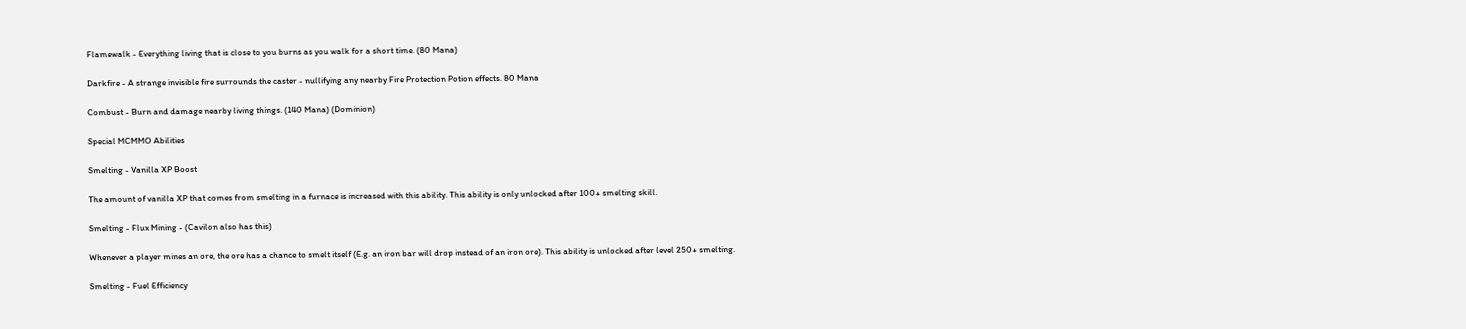Flamewalk - Everything living that is close to you burns as you walk for a short time. (80 Mana)

Darkfire - A strange invisible fire surrounds the caster - nullifying any nearby Fire Protection Potion effects. 80 Mana

Combust - Burn and damage nearby living things. (140 Mana) (Dominion)

Special MCMMO Abilities

Smelting - Vanilla XP Boost

The amount of vanilla XP that comes from smelting in a furnace is increased with this ability. This ability is only unlocked after 100+ smelting skill.

Smelting - Flux Mining - (Cavilon also has this)

Whenever a player mines an ore, the ore has a chance to smelt itself (E.g. an iron bar will drop instead of an iron ore). This ability is unlocked after level 250+ smelting.

Smelting - Fuel Efficiency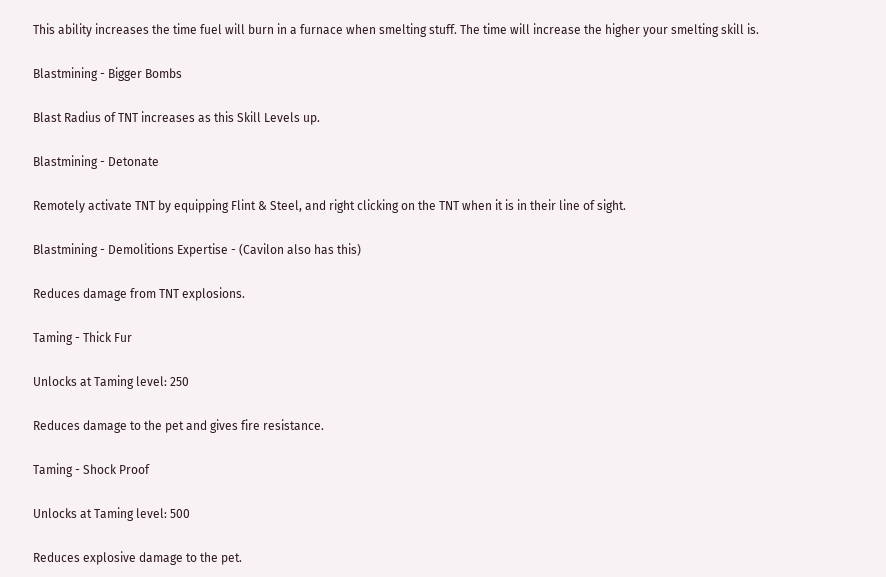This ability increases the time fuel will burn in a furnace when smelting stuff. The time will increase the higher your smelting skill is.

Blastmining - Bigger Bombs

Blast Radius of TNT increases as this Skill Levels up.

Blastmining - Detonate

Remotely activate TNT by equipping Flint & Steel, and right clicking on the TNT when it is in their line of sight.

Blastmining - Demolitions Expertise - (Cavilon also has this)

Reduces damage from TNT explosions.

Taming - Thick Fur

Unlocks at Taming level: 250

Reduces damage to the pet and gives fire resistance.

Taming - Shock Proof

Unlocks at Taming level: 500

Reduces explosive damage to the pet.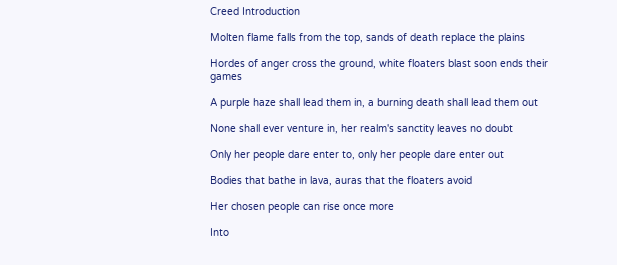Creed Introduction

Molten flame falls from the top, sands of death replace the plains

Hordes of anger cross the ground, white floaters blast soon ends their games

A purple haze shall lead them in, a burning death shall lead them out

None shall ever venture in, her realm's sanctity leaves no doubt

Only her people dare enter to, only her people dare enter out

Bodies that bathe in lava, auras that the floaters avoid

Her chosen people can rise once more

Into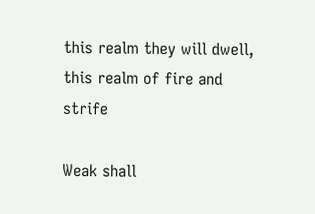this realm they will dwell, this realm of fire and strife

Weak shall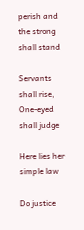perish and the strong shall stand

Servants shall rise, One-eyed shall judge

Here lies her simple law

Do justice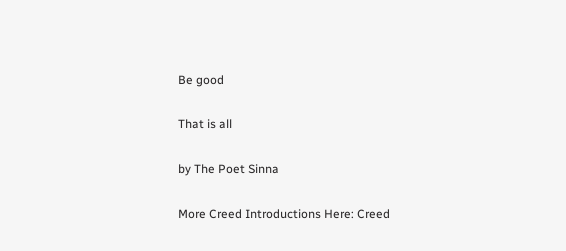Be good

That is all

by The Poet Sinna

More Creed Introductions Here: Creed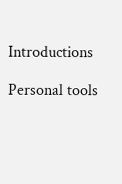Introductions

Personal tools